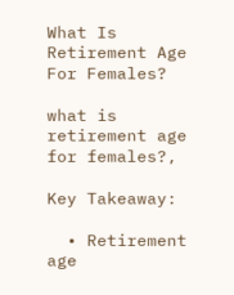What Is Retirement Age For Females?

what is retirement age for females?,

Key Takeaway:

  • Retirement age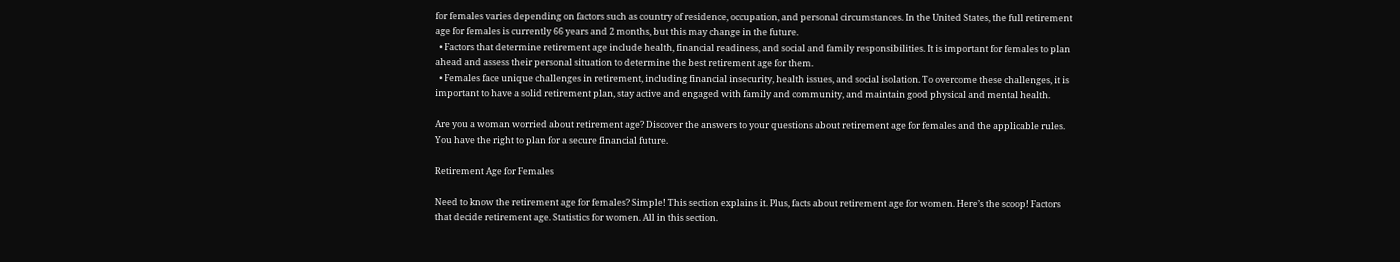for females varies depending on factors such as country of residence, occupation, and personal circumstances. In the United States, the full retirement age for females is currently 66 years and 2 months, but this may change in the future.
  • Factors that determine retirement age include health, financial readiness, and social and family responsibilities. It is important for females to plan ahead and assess their personal situation to determine the best retirement age for them.
  • Females face unique challenges in retirement, including financial insecurity, health issues, and social isolation. To overcome these challenges, it is important to have a solid retirement plan, stay active and engaged with family and community, and maintain good physical and mental health.

Are you a woman worried about retirement age? Discover the answers to your questions about retirement age for females and the applicable rules. You have the right to plan for a secure financial future.

Retirement Age for Females

Need to know the retirement age for females? Simple! This section explains it. Plus, facts about retirement age for women. Here’s the scoop! Factors that decide retirement age. Statistics for women. All in this section.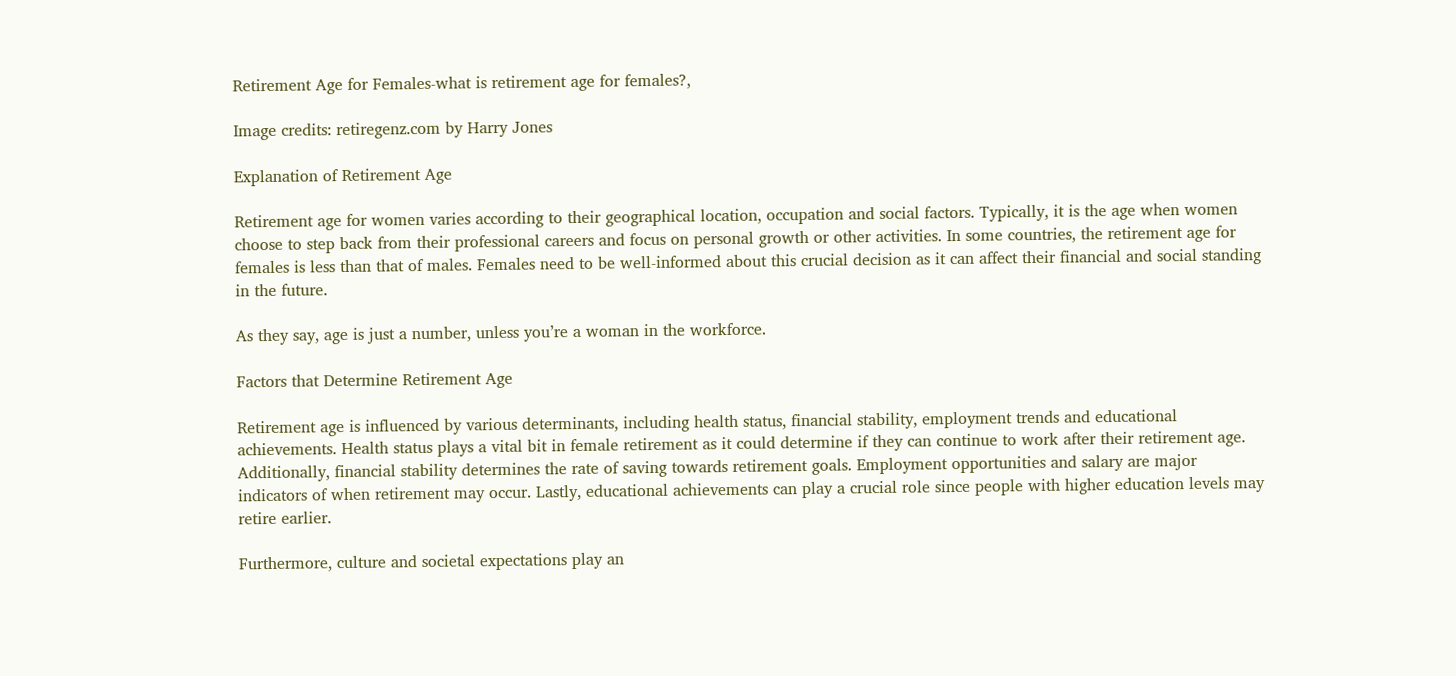Retirement Age for Females-what is retirement age for females?,

Image credits: retiregenz.com by Harry Jones

Explanation of Retirement Age

Retirement age for women varies according to their geographical location, occupation and social factors. Typically, it is the age when women choose to step back from their professional careers and focus on personal growth or other activities. In some countries, the retirement age for females is less than that of males. Females need to be well-informed about this crucial decision as it can affect their financial and social standing in the future.

As they say, age is just a number, unless you’re a woman in the workforce.

Factors that Determine Retirement Age

Retirement age is influenced by various determinants, including health status, financial stability, employment trends and educational achievements. Health status plays a vital bit in female retirement as it could determine if they can continue to work after their retirement age. Additionally, financial stability determines the rate of saving towards retirement goals. Employment opportunities and salary are major indicators of when retirement may occur. Lastly, educational achievements can play a crucial role since people with higher education levels may retire earlier.

Furthermore, culture and societal expectations play an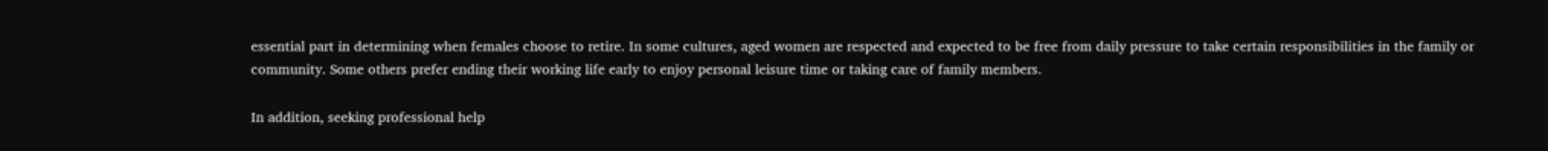essential part in determining when females choose to retire. In some cultures, aged women are respected and expected to be free from daily pressure to take certain responsibilities in the family or community. Some others prefer ending their working life early to enjoy personal leisure time or taking care of family members.

In addition, seeking professional help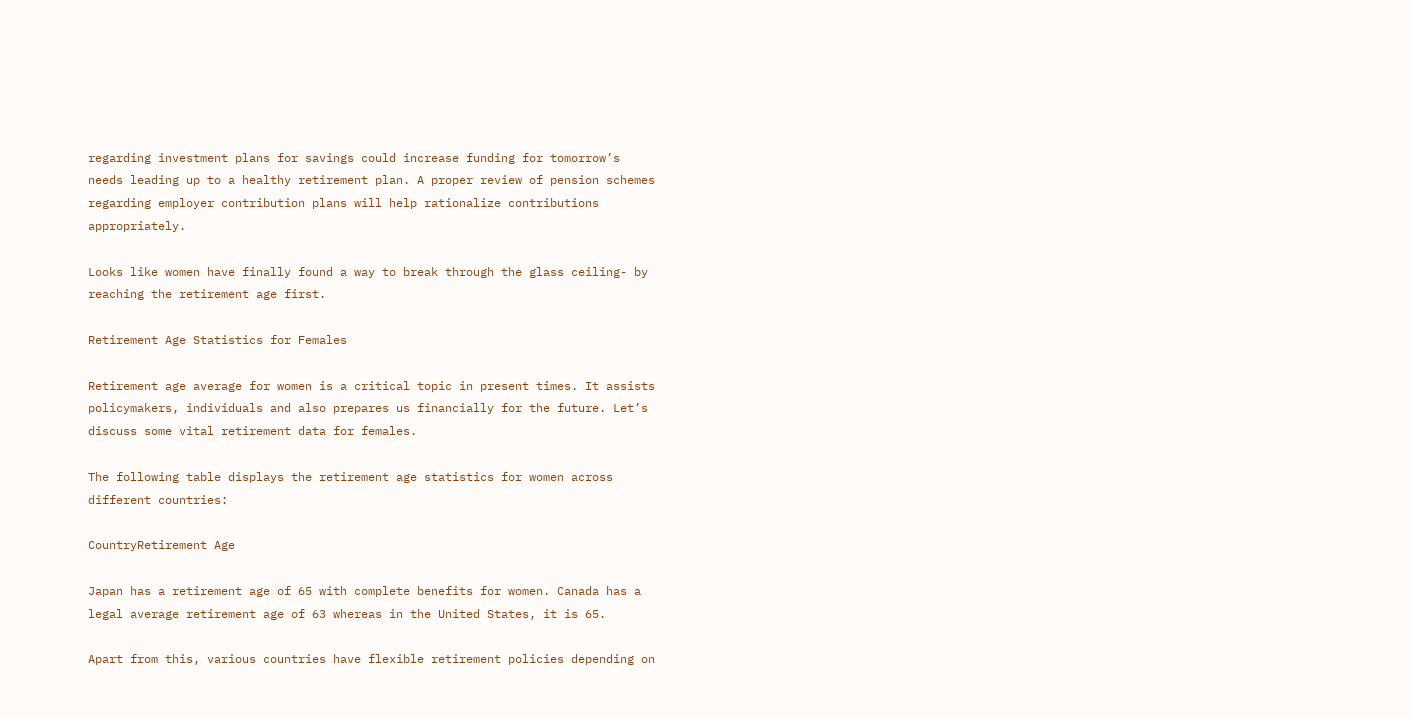regarding investment plans for savings could increase funding for tomorrow’s needs leading up to a healthy retirement plan. A proper review of pension schemes regarding employer contribution plans will help rationalize contributions appropriately.

Looks like women have finally found a way to break through the glass ceiling- by reaching the retirement age first.

Retirement Age Statistics for Females

Retirement age average for women is a critical topic in present times. It assists policymakers, individuals and also prepares us financially for the future. Let’s discuss some vital retirement data for females.

The following table displays the retirement age statistics for women across different countries:

CountryRetirement Age

Japan has a retirement age of 65 with complete benefits for women. Canada has a legal average retirement age of 63 whereas in the United States, it is 65.

Apart from this, various countries have flexible retirement policies depending on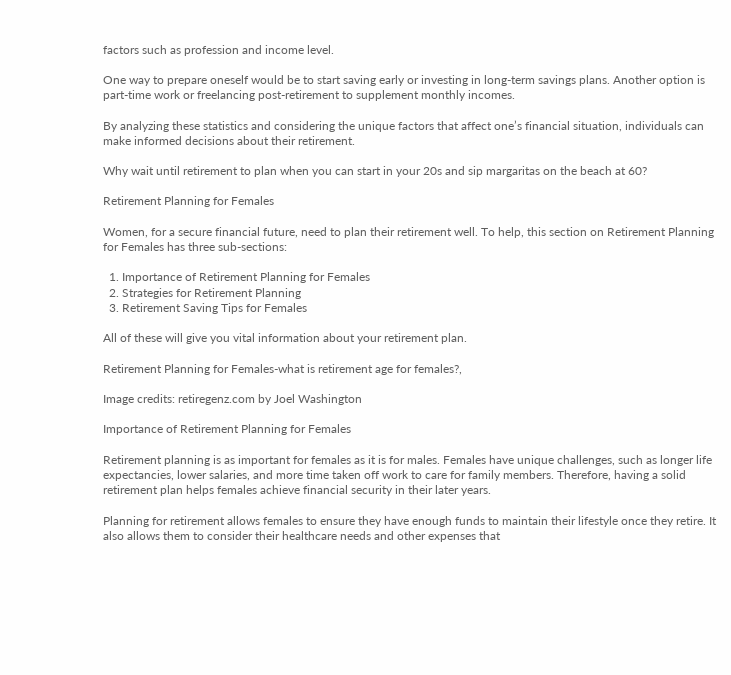factors such as profession and income level.

One way to prepare oneself would be to start saving early or investing in long-term savings plans. Another option is part-time work or freelancing post-retirement to supplement monthly incomes.

By analyzing these statistics and considering the unique factors that affect one’s financial situation, individuals can make informed decisions about their retirement.

Why wait until retirement to plan when you can start in your 20s and sip margaritas on the beach at 60?

Retirement Planning for Females

Women, for a secure financial future, need to plan their retirement well. To help, this section on Retirement Planning for Females has three sub-sections:

  1. Importance of Retirement Planning for Females
  2. Strategies for Retirement Planning
  3. Retirement Saving Tips for Females

All of these will give you vital information about your retirement plan.

Retirement Planning for Females-what is retirement age for females?,

Image credits: retiregenz.com by Joel Washington

Importance of Retirement Planning for Females

Retirement planning is as important for females as it is for males. Females have unique challenges, such as longer life expectancies, lower salaries, and more time taken off work to care for family members. Therefore, having a solid retirement plan helps females achieve financial security in their later years.

Planning for retirement allows females to ensure they have enough funds to maintain their lifestyle once they retire. It also allows them to consider their healthcare needs and other expenses that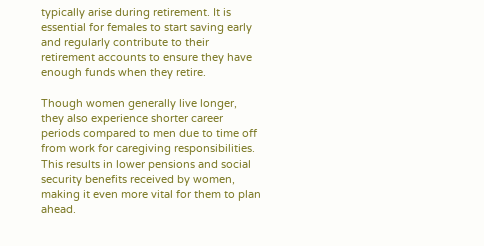typically arise during retirement. It is essential for females to start saving early and regularly contribute to their retirement accounts to ensure they have enough funds when they retire.

Though women generally live longer, they also experience shorter career periods compared to men due to time off from work for caregiving responsibilities. This results in lower pensions and social security benefits received by women, making it even more vital for them to plan ahead.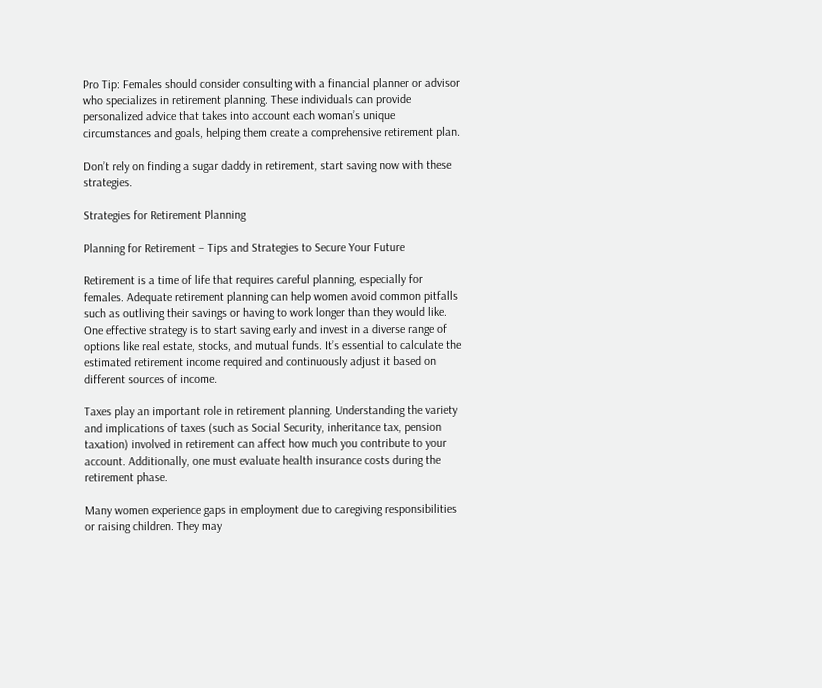Pro Tip: Females should consider consulting with a financial planner or advisor who specializes in retirement planning. These individuals can provide personalized advice that takes into account each woman’s unique circumstances and goals, helping them create a comprehensive retirement plan.

Don’t rely on finding a sugar daddy in retirement, start saving now with these strategies.

Strategies for Retirement Planning

Planning for Retirement – Tips and Strategies to Secure Your Future

Retirement is a time of life that requires careful planning, especially for females. Adequate retirement planning can help women avoid common pitfalls such as outliving their savings or having to work longer than they would like. One effective strategy is to start saving early and invest in a diverse range of options like real estate, stocks, and mutual funds. It’s essential to calculate the estimated retirement income required and continuously adjust it based on different sources of income.

Taxes play an important role in retirement planning. Understanding the variety and implications of taxes (such as Social Security, inheritance tax, pension taxation) involved in retirement can affect how much you contribute to your account. Additionally, one must evaluate health insurance costs during the retirement phase.

Many women experience gaps in employment due to caregiving responsibilities or raising children. They may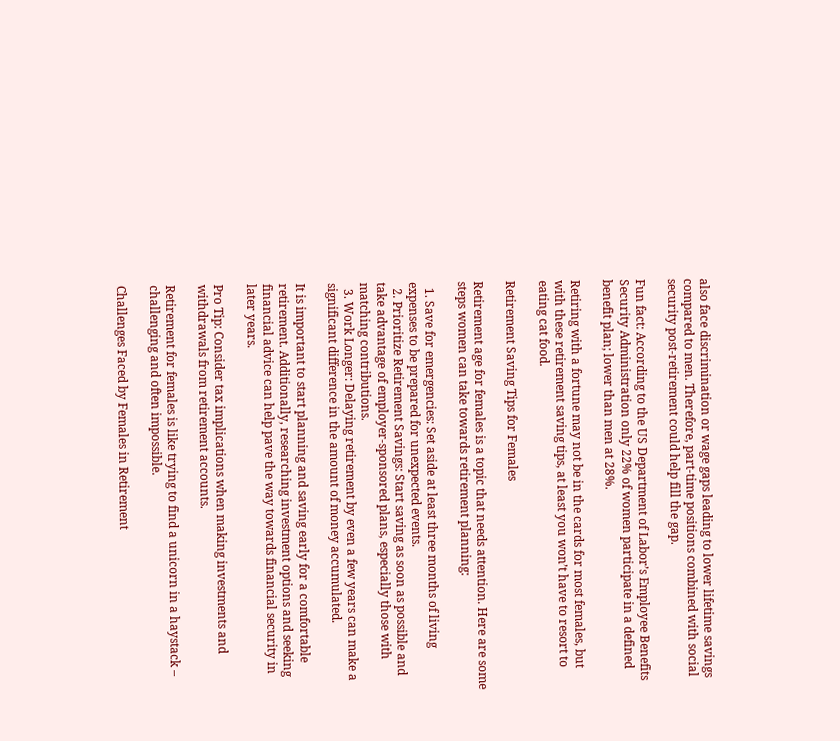also face discrimination or wage gaps leading to lower lifetime savings compared to men. Therefore, part-time positions combined with social security post-retirement could help fill the gap.

Fun fact: According to the US Department of Labor’s Employee Benefits Security Administration only 22% of women participate in a defined benefit plan; lower than men at 28%.

Retiring with a fortune may not be in the cards for most females, but with these retirement saving tips, at least you won’t have to resort to eating cat food.

Retirement Saving Tips for Females

Retirement age for females is a topic that needs attention. Here are some steps women can take towards retirement planning:

  1. Save for emergencies: Set aside at least three months of living expenses to be prepared for unexpected events.
  2. Prioritize Retirement Savings: Start saving as soon as possible and take advantage of employer-sponsored plans, especially those with matching contributions.
  3. Work Longer: Delaying retirement by even a few years can make a significant difference in the amount of money accumulated.

It is important to start planning and saving early for a comfortable retirement. Additionally, researching investment options and seeking financial advice can help pave the way towards financial security in later years.

Pro Tip: Consider tax implications when making investments and withdrawals from retirement accounts.

Retirement for females is like trying to find a unicorn in a haystack – challenging and often impossible.

Challenges Faced by Females in Retirement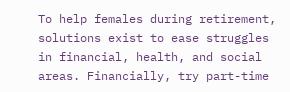To help females during retirement, solutions exist to ease struggles in financial, health, and social areas. Financially, try part-time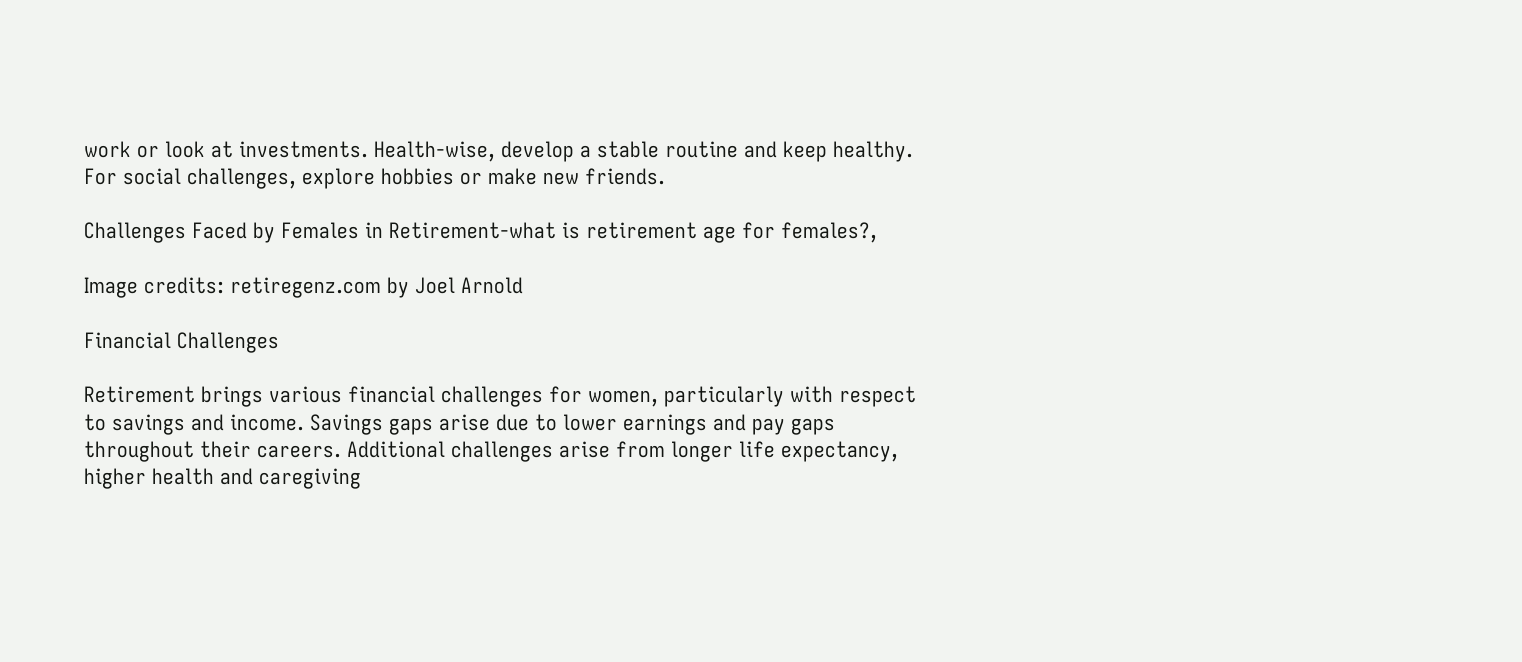work or look at investments. Health-wise, develop a stable routine and keep healthy. For social challenges, explore hobbies or make new friends.

Challenges Faced by Females in Retirement-what is retirement age for females?,

Image credits: retiregenz.com by Joel Arnold

Financial Challenges

Retirement brings various financial challenges for women, particularly with respect to savings and income. Savings gaps arise due to lower earnings and pay gaps throughout their careers. Additional challenges arise from longer life expectancy, higher health and caregiving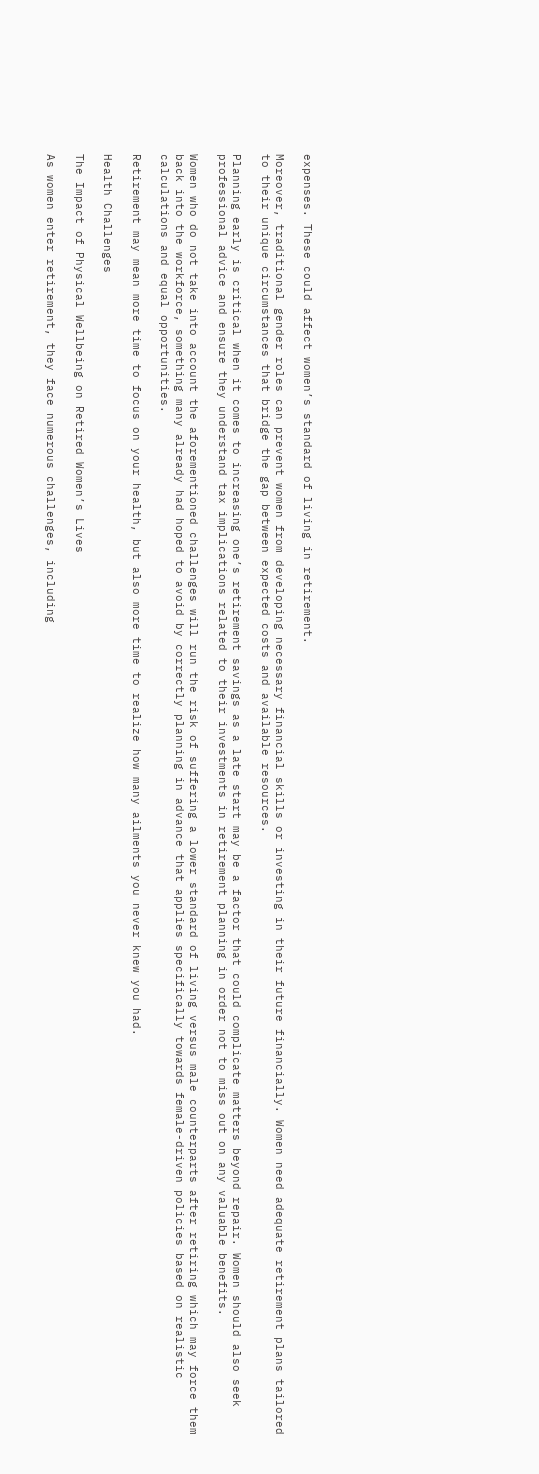expenses. These could affect women’s standard of living in retirement.

Moreover, traditional gender roles can prevent women from developing necessary financial skills or investing in their future financially. Women need adequate retirement plans tailored to their unique circumstances that bridge the gap between expected costs and available resources.

Planning early is critical when it comes to increasing one’s retirement savings as a late start may be a factor that could complicate matters beyond repair. Women should also seek professional advice and ensure they understand tax implications related to their investments in retirement planning in order not to miss out on any valuable benefits.

Women who do not take into account the aforementioned challenges will run the risk of suffering a lower standard of living versus male counterparts after retiring which may force them back into the workforce, something many already had hoped to avoid by correctly planning in advance that applies specifically towards female-driven policies based on realistic calculations and equal opportunities.

Retirement may mean more time to focus on your health, but also more time to realize how many ailments you never knew you had.

Health Challenges

The Impact of Physical Wellbeing on Retired Women’s Lives

As women enter retirement, they face numerous challenges, including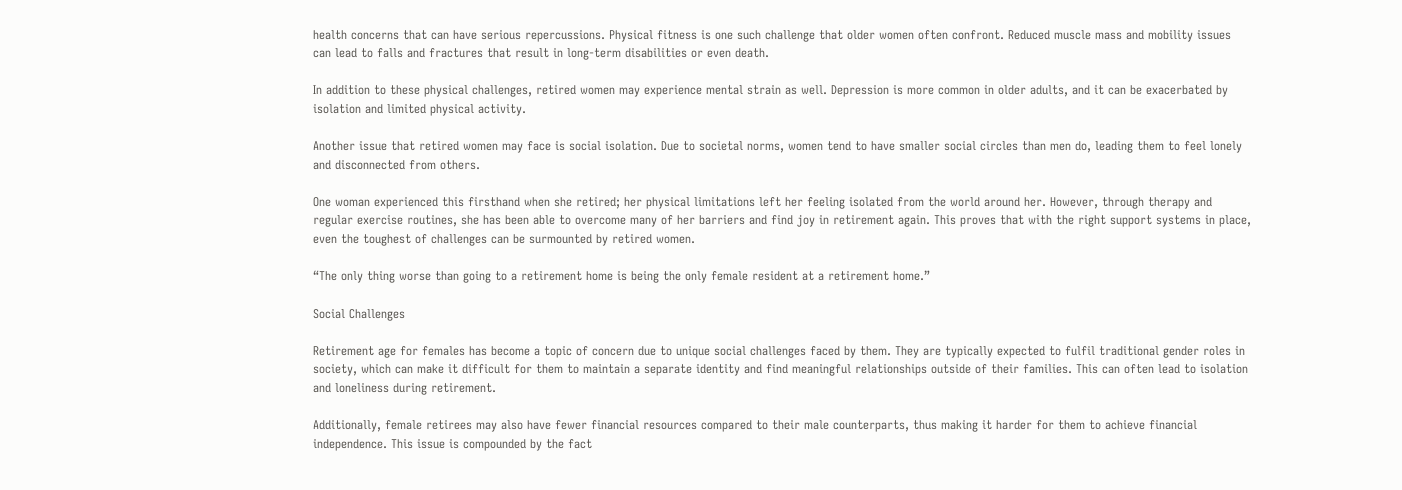health concerns that can have serious repercussions. Physical fitness is one such challenge that older women often confront. Reduced muscle mass and mobility issues can lead to falls and fractures that result in long-term disabilities or even death.

In addition to these physical challenges, retired women may experience mental strain as well. Depression is more common in older adults, and it can be exacerbated by isolation and limited physical activity.

Another issue that retired women may face is social isolation. Due to societal norms, women tend to have smaller social circles than men do, leading them to feel lonely and disconnected from others.

One woman experienced this firsthand when she retired; her physical limitations left her feeling isolated from the world around her. However, through therapy and regular exercise routines, she has been able to overcome many of her barriers and find joy in retirement again. This proves that with the right support systems in place, even the toughest of challenges can be surmounted by retired women.

“The only thing worse than going to a retirement home is being the only female resident at a retirement home.”

Social Challenges

Retirement age for females has become a topic of concern due to unique social challenges faced by them. They are typically expected to fulfil traditional gender roles in society, which can make it difficult for them to maintain a separate identity and find meaningful relationships outside of their families. This can often lead to isolation and loneliness during retirement.

Additionally, female retirees may also have fewer financial resources compared to their male counterparts, thus making it harder for them to achieve financial independence. This issue is compounded by the fact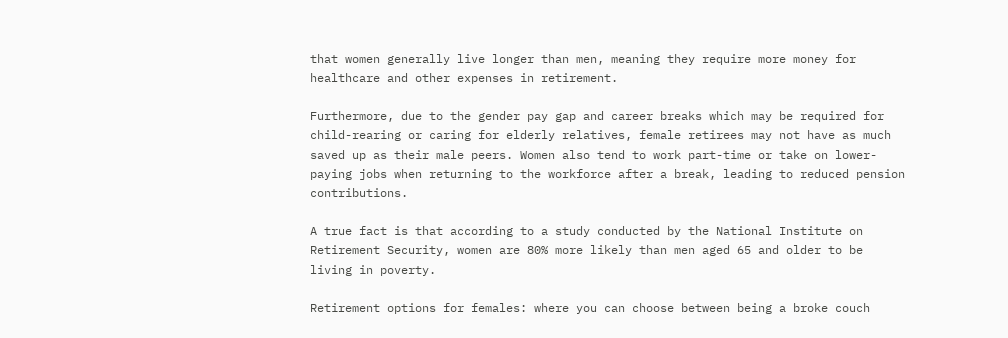that women generally live longer than men, meaning they require more money for healthcare and other expenses in retirement.

Furthermore, due to the gender pay gap and career breaks which may be required for child-rearing or caring for elderly relatives, female retirees may not have as much saved up as their male peers. Women also tend to work part-time or take on lower-paying jobs when returning to the workforce after a break, leading to reduced pension contributions.

A true fact is that according to a study conducted by the National Institute on Retirement Security, women are 80% more likely than men aged 65 and older to be living in poverty.

Retirement options for females: where you can choose between being a broke couch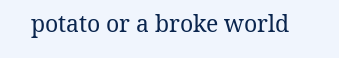potato or a broke world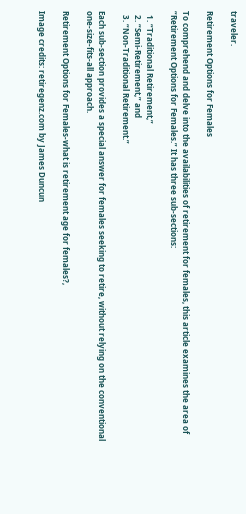traveler.

Retirement Options for Females

To comprehend and delve into the availabilities of retirement for females, this article examines the area of “Retirement Options for Females.” It has three sub-sections:

  1. “Traditional Retirement,”
  2. “Semi-Retirement,” and
  3. “Non-Traditional Retirement.”

Each sub-section provides a special answer for females seeking to retire, without relying on the conventional one-size-fits-all approach.

Retirement Options for Females-what is retirement age for females?,

Image credits: retiregenz.com by James Duncun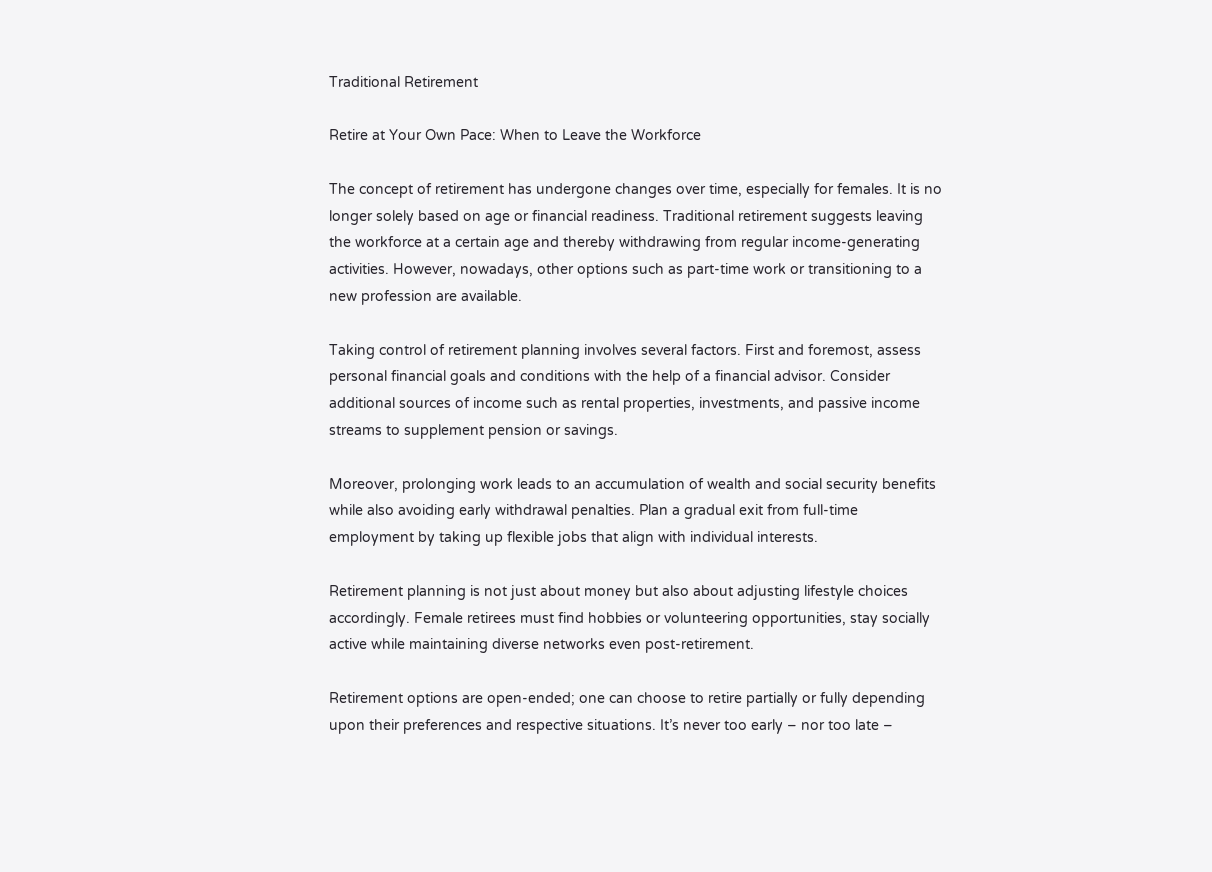Traditional Retirement

Retire at Your Own Pace: When to Leave the Workforce

The concept of retirement has undergone changes over time, especially for females. It is no longer solely based on age or financial readiness. Traditional retirement suggests leaving the workforce at a certain age and thereby withdrawing from regular income-generating activities. However, nowadays, other options such as part-time work or transitioning to a new profession are available.

Taking control of retirement planning involves several factors. First and foremost, assess personal financial goals and conditions with the help of a financial advisor. Consider additional sources of income such as rental properties, investments, and passive income streams to supplement pension or savings.

Moreover, prolonging work leads to an accumulation of wealth and social security benefits while also avoiding early withdrawal penalties. Plan a gradual exit from full-time employment by taking up flexible jobs that align with individual interests.

Retirement planning is not just about money but also about adjusting lifestyle choices accordingly. Female retirees must find hobbies or volunteering opportunities, stay socially active while maintaining diverse networks even post-retirement.

Retirement options are open-ended; one can choose to retire partially or fully depending upon their preferences and respective situations. It’s never too early – nor too late –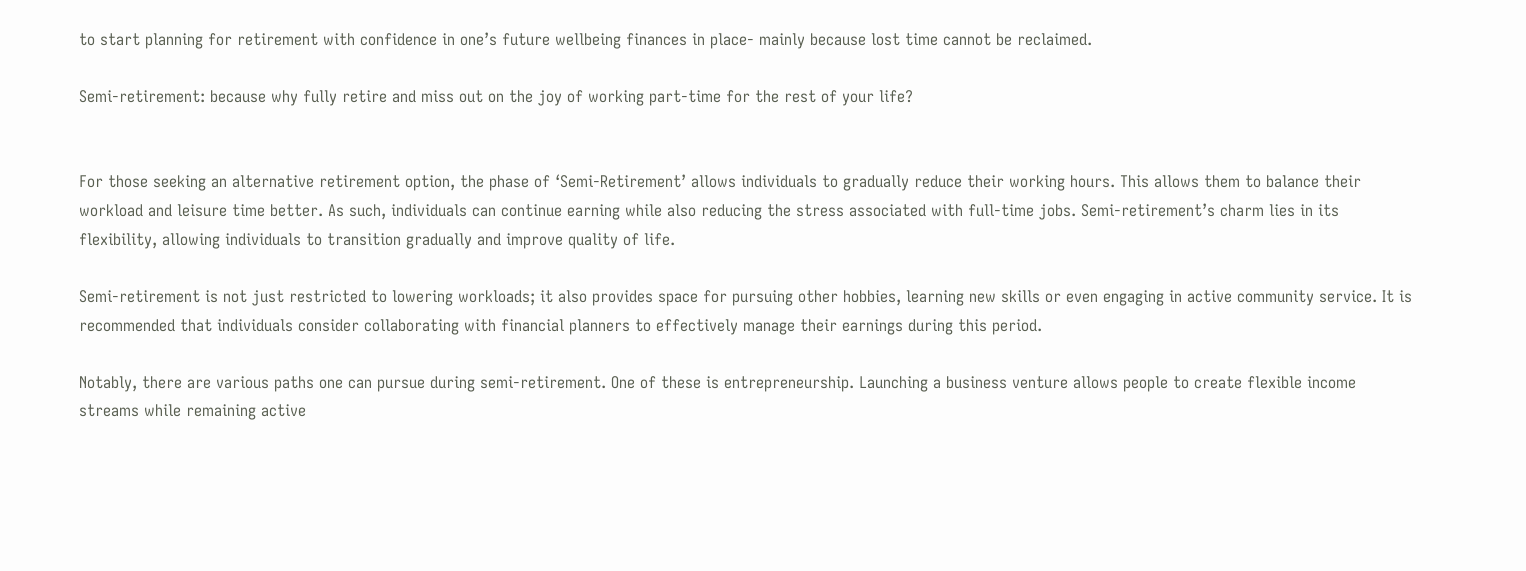to start planning for retirement with confidence in one’s future wellbeing finances in place- mainly because lost time cannot be reclaimed.

Semi-retirement: because why fully retire and miss out on the joy of working part-time for the rest of your life?


For those seeking an alternative retirement option, the phase of ‘Semi-Retirement’ allows individuals to gradually reduce their working hours. This allows them to balance their workload and leisure time better. As such, individuals can continue earning while also reducing the stress associated with full-time jobs. Semi-retirement’s charm lies in its flexibility, allowing individuals to transition gradually and improve quality of life.

Semi-retirement is not just restricted to lowering workloads; it also provides space for pursuing other hobbies, learning new skills or even engaging in active community service. It is recommended that individuals consider collaborating with financial planners to effectively manage their earnings during this period.

Notably, there are various paths one can pursue during semi-retirement. One of these is entrepreneurship. Launching a business venture allows people to create flexible income streams while remaining active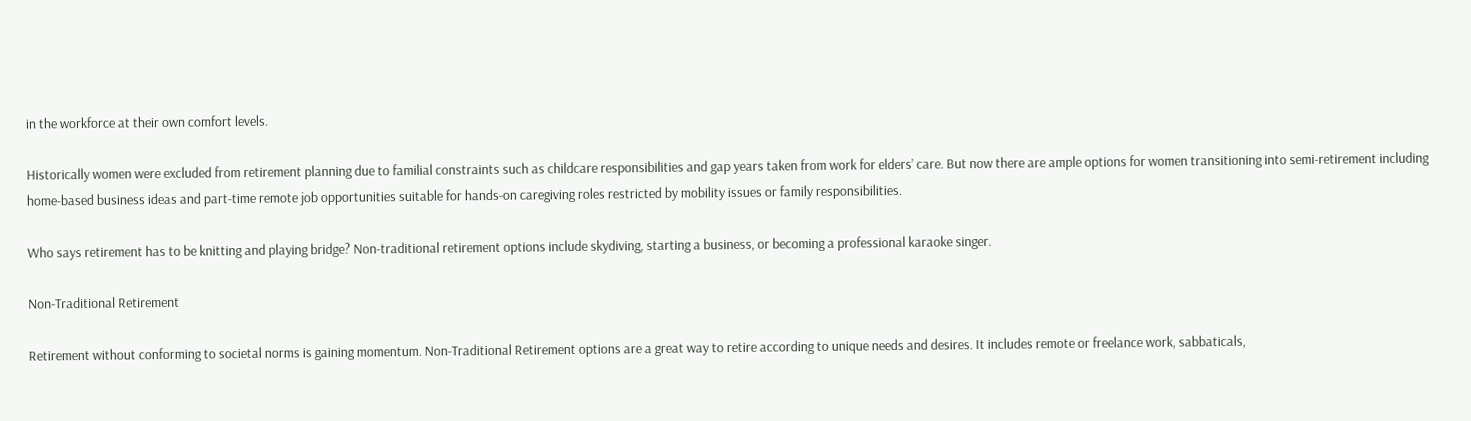in the workforce at their own comfort levels.

Historically women were excluded from retirement planning due to familial constraints such as childcare responsibilities and gap years taken from work for elders’ care. But now there are ample options for women transitioning into semi-retirement including home-based business ideas and part-time remote job opportunities suitable for hands-on caregiving roles restricted by mobility issues or family responsibilities.

Who says retirement has to be knitting and playing bridge? Non-traditional retirement options include skydiving, starting a business, or becoming a professional karaoke singer.

Non-Traditional Retirement

Retirement without conforming to societal norms is gaining momentum. Non-Traditional Retirement options are a great way to retire according to unique needs and desires. It includes remote or freelance work, sabbaticals,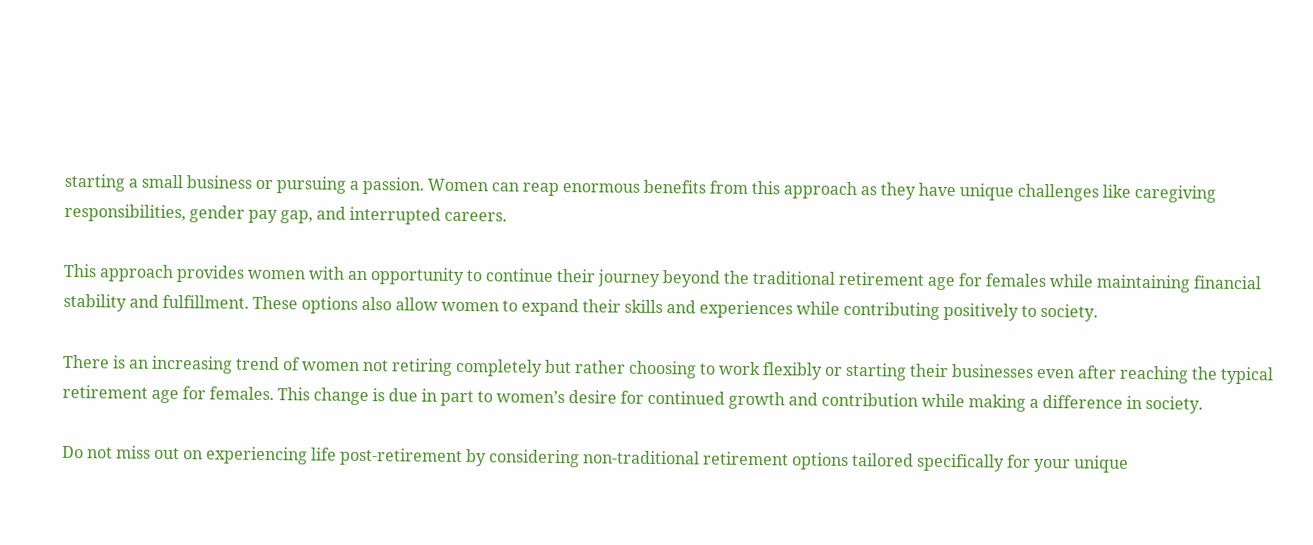starting a small business or pursuing a passion. Women can reap enormous benefits from this approach as they have unique challenges like caregiving responsibilities, gender pay gap, and interrupted careers.

This approach provides women with an opportunity to continue their journey beyond the traditional retirement age for females while maintaining financial stability and fulfillment. These options also allow women to expand their skills and experiences while contributing positively to society.

There is an increasing trend of women not retiring completely but rather choosing to work flexibly or starting their businesses even after reaching the typical retirement age for females. This change is due in part to women’s desire for continued growth and contribution while making a difference in society.

Do not miss out on experiencing life post-retirement by considering non-traditional retirement options tailored specifically for your unique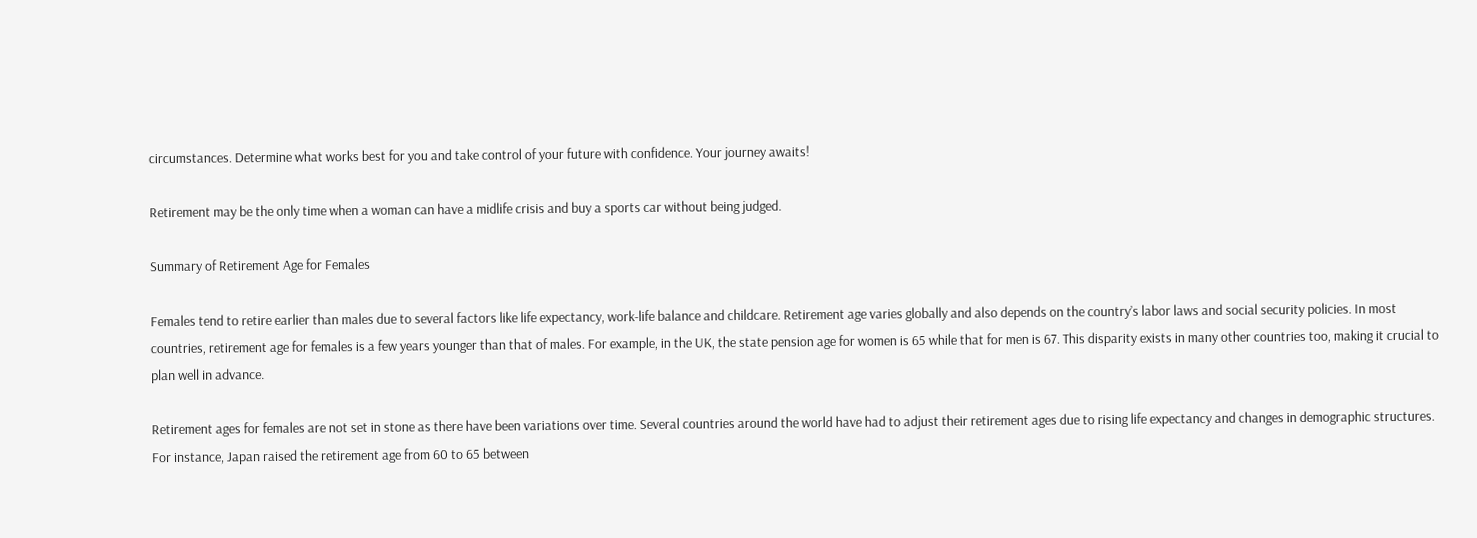circumstances. Determine what works best for you and take control of your future with confidence. Your journey awaits!

Retirement may be the only time when a woman can have a midlife crisis and buy a sports car without being judged.

Summary of Retirement Age for Females

Females tend to retire earlier than males due to several factors like life expectancy, work-life balance and childcare. Retirement age varies globally and also depends on the country’s labor laws and social security policies. In most countries, retirement age for females is a few years younger than that of males. For example, in the UK, the state pension age for women is 65 while that for men is 67. This disparity exists in many other countries too, making it crucial to plan well in advance.

Retirement ages for females are not set in stone as there have been variations over time. Several countries around the world have had to adjust their retirement ages due to rising life expectancy and changes in demographic structures. For instance, Japan raised the retirement age from 60 to 65 between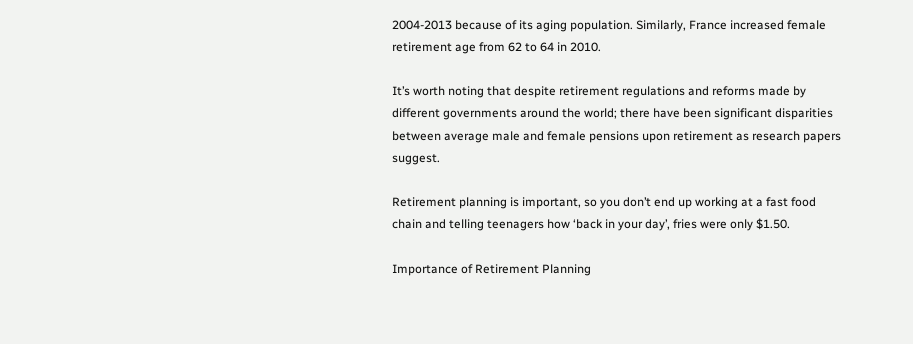2004-2013 because of its aging population. Similarly, France increased female retirement age from 62 to 64 in 2010.

It’s worth noting that despite retirement regulations and reforms made by different governments around the world; there have been significant disparities between average male and female pensions upon retirement as research papers suggest.

Retirement planning is important, so you don’t end up working at a fast food chain and telling teenagers how ‘back in your day’, fries were only $1.50.

Importance of Retirement Planning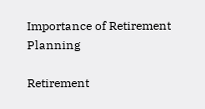Importance of Retirement Planning

Retirement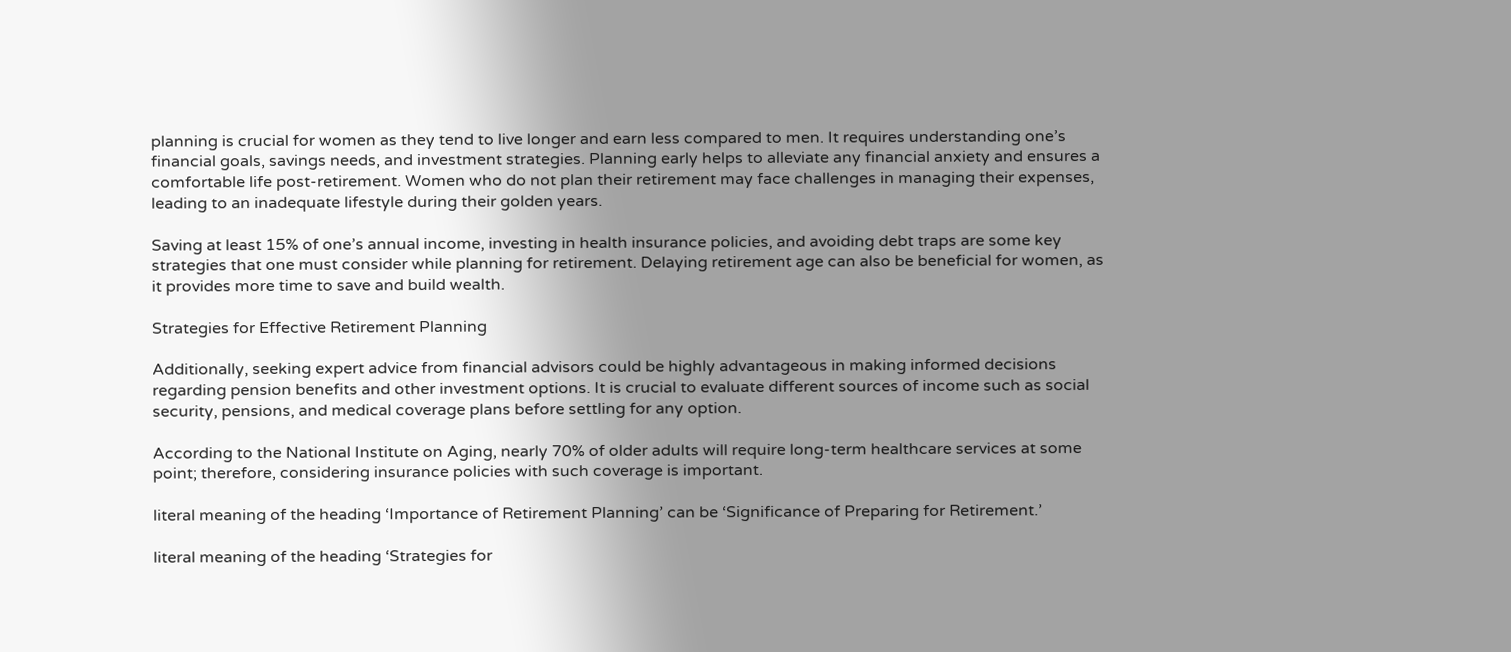planning is crucial for women as they tend to live longer and earn less compared to men. It requires understanding one’s financial goals, savings needs, and investment strategies. Planning early helps to alleviate any financial anxiety and ensures a comfortable life post-retirement. Women who do not plan their retirement may face challenges in managing their expenses, leading to an inadequate lifestyle during their golden years.

Saving at least 15% of one’s annual income, investing in health insurance policies, and avoiding debt traps are some key strategies that one must consider while planning for retirement. Delaying retirement age can also be beneficial for women, as it provides more time to save and build wealth.

Strategies for Effective Retirement Planning

Additionally, seeking expert advice from financial advisors could be highly advantageous in making informed decisions regarding pension benefits and other investment options. It is crucial to evaluate different sources of income such as social security, pensions, and medical coverage plans before settling for any option.

According to the National Institute on Aging, nearly 70% of older adults will require long-term healthcare services at some point; therefore, considering insurance policies with such coverage is important.

literal meaning of the heading ‘Importance of Retirement Planning’ can be ‘Significance of Preparing for Retirement.’

literal meaning of the heading ‘Strategies for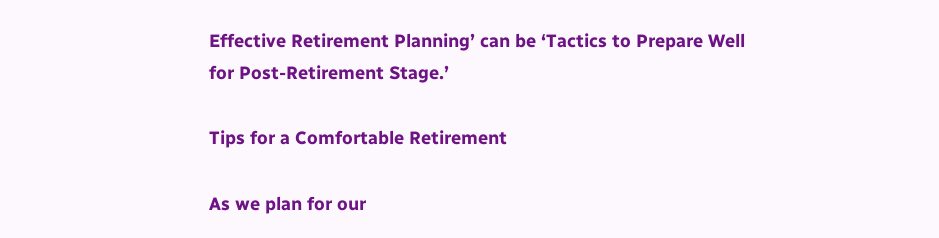Effective Retirement Planning’ can be ‘Tactics to Prepare Well for Post-Retirement Stage.’

Tips for a Comfortable Retirement

As we plan for our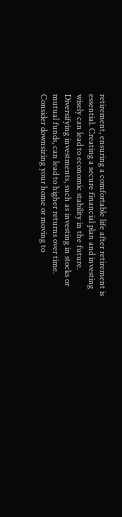retirement, ensuring a comfortable life after retirement is essential. Creating a secure financial plan and investing wisely can lead to economic stability in the future. Diversifying investments, such as investing in stocks or mutual funds, can lead to higher returns over time. Consider downsizing your home or moving to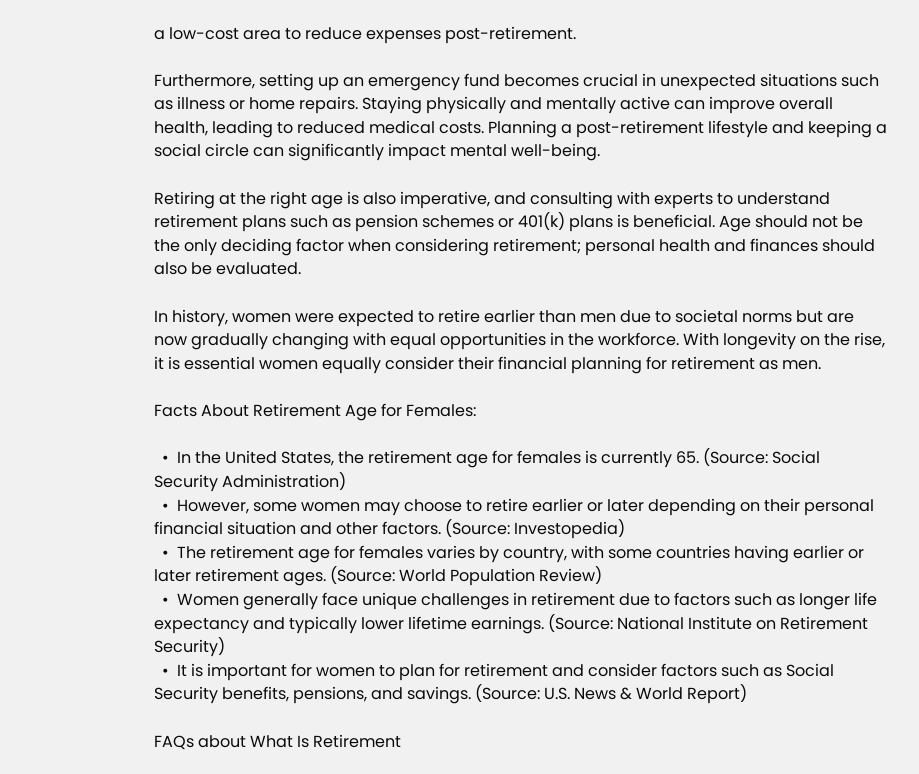a low-cost area to reduce expenses post-retirement.

Furthermore, setting up an emergency fund becomes crucial in unexpected situations such as illness or home repairs. Staying physically and mentally active can improve overall health, leading to reduced medical costs. Planning a post-retirement lifestyle and keeping a social circle can significantly impact mental well-being.

Retiring at the right age is also imperative, and consulting with experts to understand retirement plans such as pension schemes or 401(k) plans is beneficial. Age should not be the only deciding factor when considering retirement; personal health and finances should also be evaluated.

In history, women were expected to retire earlier than men due to societal norms but are now gradually changing with equal opportunities in the workforce. With longevity on the rise, it is essential women equally consider their financial planning for retirement as men.

Facts About Retirement Age for Females:

  •  In the United States, the retirement age for females is currently 65. (Source: Social Security Administration)
  •  However, some women may choose to retire earlier or later depending on their personal financial situation and other factors. (Source: Investopedia)
  •  The retirement age for females varies by country, with some countries having earlier or later retirement ages. (Source: World Population Review)
  •  Women generally face unique challenges in retirement due to factors such as longer life expectancy and typically lower lifetime earnings. (Source: National Institute on Retirement Security)
  •  It is important for women to plan for retirement and consider factors such as Social Security benefits, pensions, and savings. (Source: U.S. News & World Report)

FAQs about What Is Retirement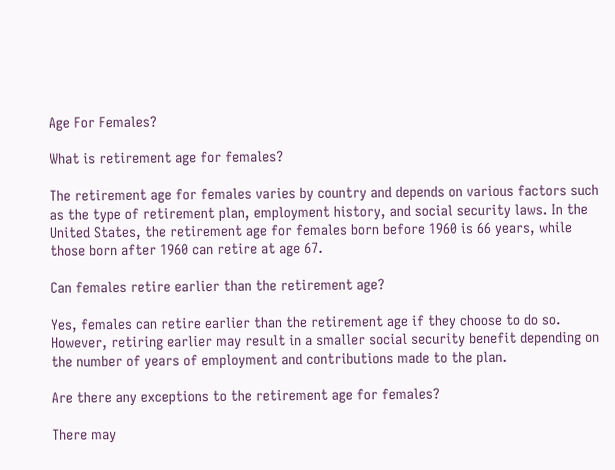Age For Females?

What is retirement age for females?

The retirement age for females varies by country and depends on various factors such as the type of retirement plan, employment history, and social security laws. In the United States, the retirement age for females born before 1960 is 66 years, while those born after 1960 can retire at age 67.

Can females retire earlier than the retirement age?

Yes, females can retire earlier than the retirement age if they choose to do so. However, retiring earlier may result in a smaller social security benefit depending on the number of years of employment and contributions made to the plan.

Are there any exceptions to the retirement age for females?

There may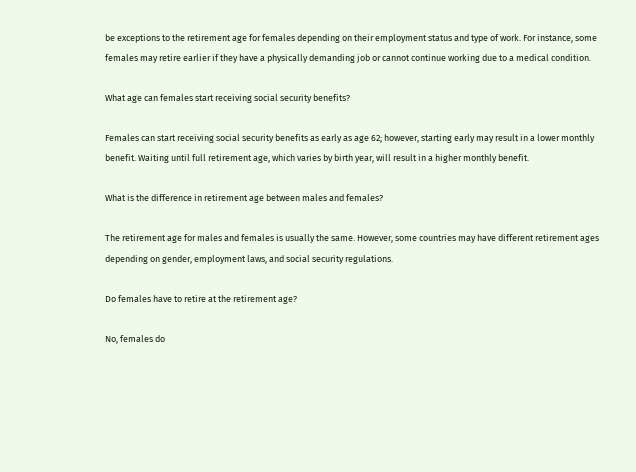be exceptions to the retirement age for females depending on their employment status and type of work. For instance, some females may retire earlier if they have a physically demanding job or cannot continue working due to a medical condition.

What age can females start receiving social security benefits?

Females can start receiving social security benefits as early as age 62; however, starting early may result in a lower monthly benefit. Waiting until full retirement age, which varies by birth year, will result in a higher monthly benefit.

What is the difference in retirement age between males and females?

The retirement age for males and females is usually the same. However, some countries may have different retirement ages depending on gender, employment laws, and social security regulations.

Do females have to retire at the retirement age?

No, females do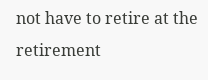not have to retire at the retirement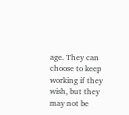age. They can choose to keep working if they wish, but they may not be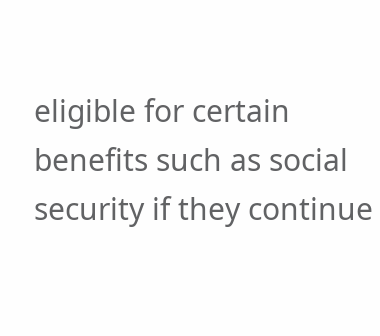eligible for certain benefits such as social security if they continue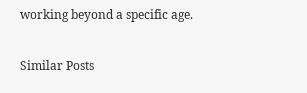working beyond a specific age.

Similar Posts